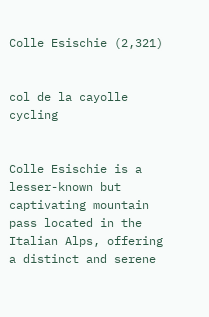Colle Esischie (2,321)


col de la cayolle cycling


Colle Esischie is a lesser-known but captivating mountain pass located in the Italian Alps, offering a distinct and serene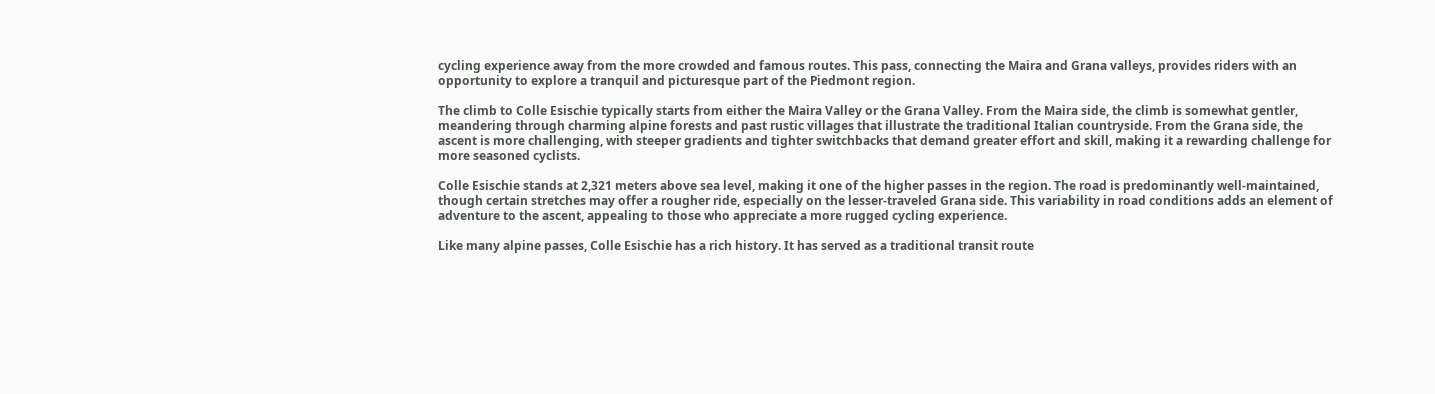cycling experience away from the more crowded and famous routes. This pass, connecting the Maira and Grana valleys, provides riders with an opportunity to explore a tranquil and picturesque part of the Piedmont region.

The climb to Colle Esischie typically starts from either the Maira Valley or the Grana Valley. From the Maira side, the climb is somewhat gentler, meandering through charming alpine forests and past rustic villages that illustrate the traditional Italian countryside. From the Grana side, the ascent is more challenging, with steeper gradients and tighter switchbacks that demand greater effort and skill, making it a rewarding challenge for more seasoned cyclists.

Colle Esischie stands at 2,321 meters above sea level, making it one of the higher passes in the region. The road is predominantly well-maintained, though certain stretches may offer a rougher ride, especially on the lesser-traveled Grana side. This variability in road conditions adds an element of adventure to the ascent, appealing to those who appreciate a more rugged cycling experience.

Like many alpine passes, Colle Esischie has a rich history. It has served as a traditional transit route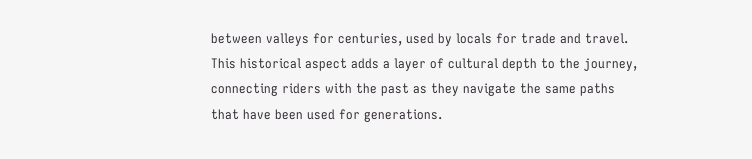between valleys for centuries, used by locals for trade and travel. This historical aspect adds a layer of cultural depth to the journey, connecting riders with the past as they navigate the same paths that have been used for generations.